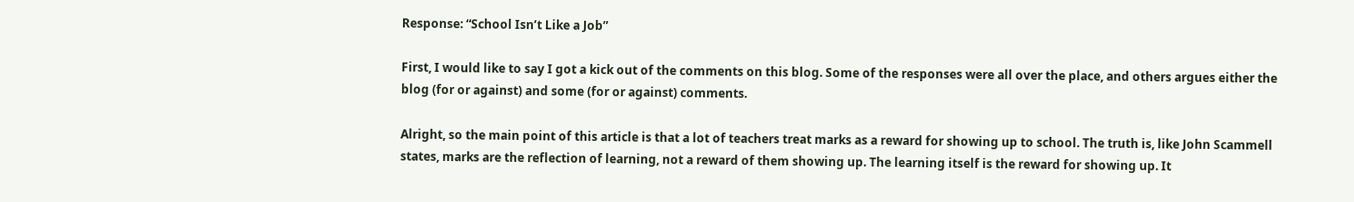Response: “School Isn’t Like a Job”

First, I would like to say I got a kick out of the comments on this blog. Some of the responses were all over the place, and others argues either the blog (for or against) and some (for or against) comments.

Alright, so the main point of this article is that a lot of teachers treat marks as a reward for showing up to school. The truth is, like John Scammell states, marks are the reflection of learning, not a reward of them showing up. The learning itself is the reward for showing up. It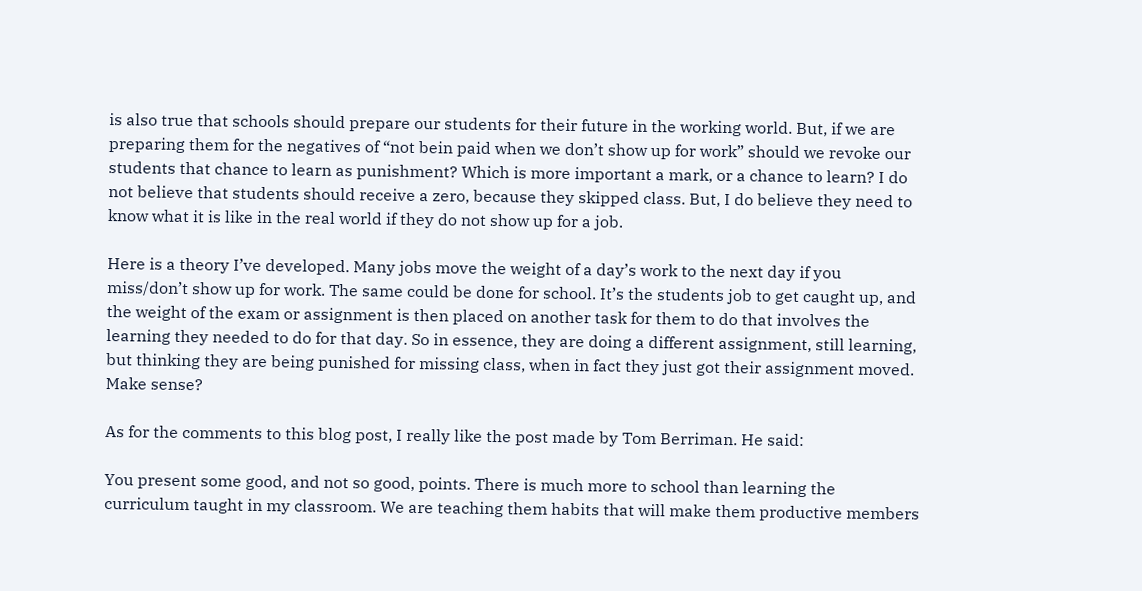is also true that schools should prepare our students for their future in the working world. But, if we are preparing them for the negatives of “not bein paid when we don’t show up for work” should we revoke our students that chance to learn as punishment? Which is more important a mark, or a chance to learn? I do not believe that students should receive a zero, because they skipped class. But, I do believe they need to know what it is like in the real world if they do not show up for a job.

Here is a theory I’ve developed. Many jobs move the weight of a day’s work to the next day if you miss/don’t show up for work. The same could be done for school. It’s the students job to get caught up, and the weight of the exam or assignment is then placed on another task for them to do that involves the learning they needed to do for that day. So in essence, they are doing a different assignment, still learning, but thinking they are being punished for missing class, when in fact they just got their assignment moved. Make sense?

As for the comments to this blog post, I really like the post made by Tom Berriman. He said:

You present some good, and not so good, points. There is much more to school than learning the curriculum taught in my classroom. We are teaching them habits that will make them productive members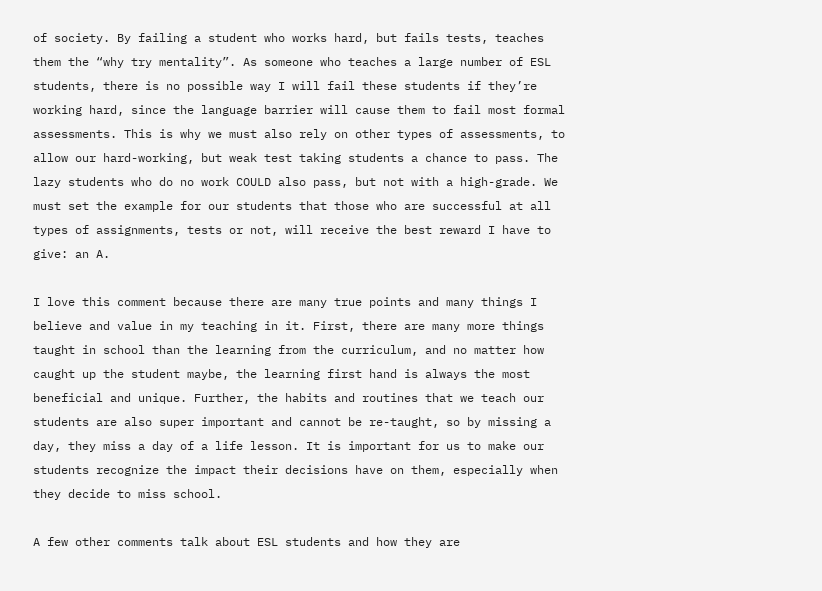of society. By failing a student who works hard, but fails tests, teaches them the “why try mentality”. As someone who teaches a large number of ESL students, there is no possible way I will fail these students if they’re working hard, since the language barrier will cause them to fail most formal assessments. This is why we must also rely on other types of assessments, to allow our hard-working, but weak test taking students a chance to pass. The lazy students who do no work COULD also pass, but not with a high-grade. We must set the example for our students that those who are successful at all types of assignments, tests or not, will receive the best reward I have to give: an A.

I love this comment because there are many true points and many things I believe and value in my teaching in it. First, there are many more things taught in school than the learning from the curriculum, and no matter how caught up the student maybe, the learning first hand is always the most beneficial and unique. Further, the habits and routines that we teach our students are also super important and cannot be re-taught, so by missing a day, they miss a day of a life lesson. It is important for us to make our students recognize the impact their decisions have on them, especially when they decide to miss school.

A few other comments talk about ESL students and how they are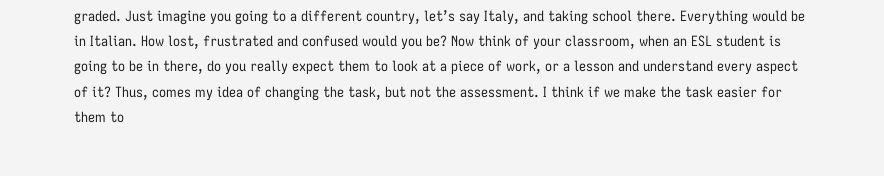graded. Just imagine you going to a different country, let’s say Italy, and taking school there. Everything would be in Italian. How lost, frustrated and confused would you be? Now think of your classroom, when an ESL student is going to be in there, do you really expect them to look at a piece of work, or a lesson and understand every aspect of it? Thus, comes my idea of changing the task, but not the assessment. I think if we make the task easier for them to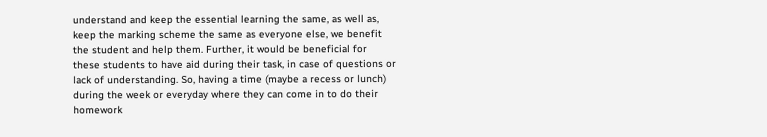understand and keep the essential learning the same, as well as, keep the marking scheme the same as everyone else, we benefit the student and help them. Further, it would be beneficial for these students to have aid during their task, in case of questions or lack of understanding. So, having a time (maybe a recess or lunch) during the week or everyday where they can come in to do their homework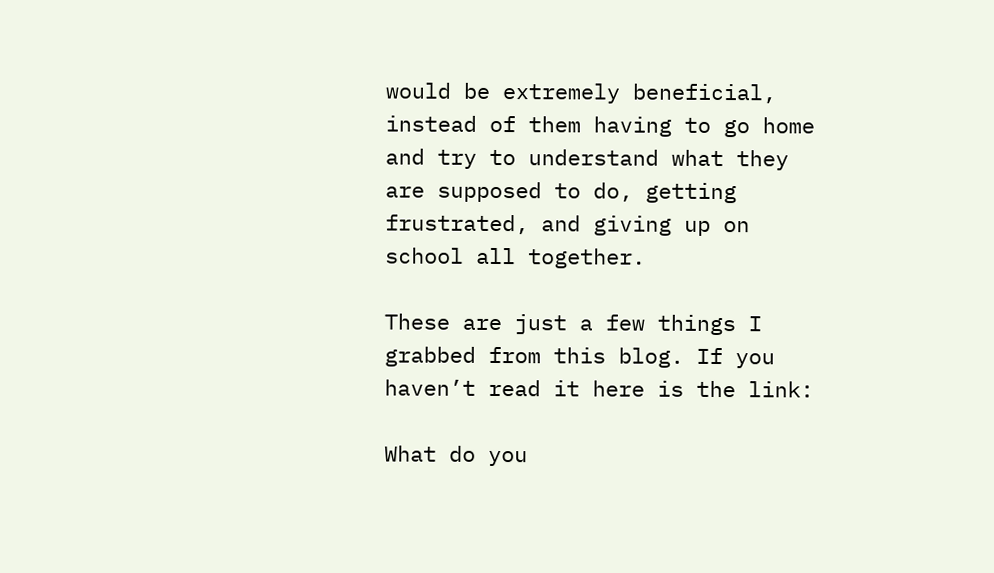would be extremely beneficial, instead of them having to go home and try to understand what they are supposed to do, getting frustrated, and giving up on school all together.

These are just a few things I grabbed from this blog. If you haven’t read it here is the link:

What do you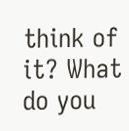think of it? What do you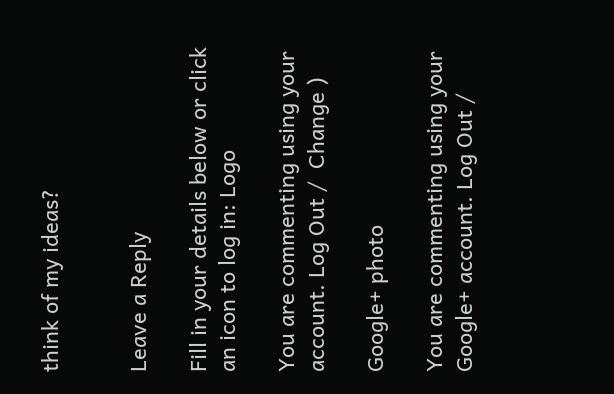think of my ideas?


Leave a Reply

Fill in your details below or click an icon to log in: Logo

You are commenting using your account. Log Out /  Change )

Google+ photo

You are commenting using your Google+ account. Log Out /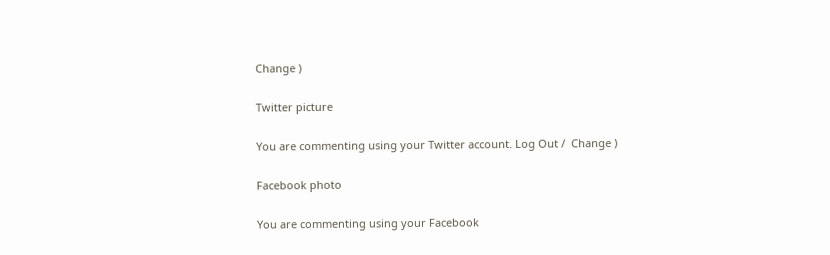Change )

Twitter picture

You are commenting using your Twitter account. Log Out /  Change )

Facebook photo

You are commenting using your Facebook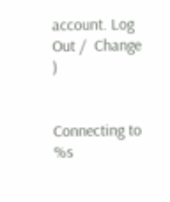account. Log Out /  Change )


Connecting to %s